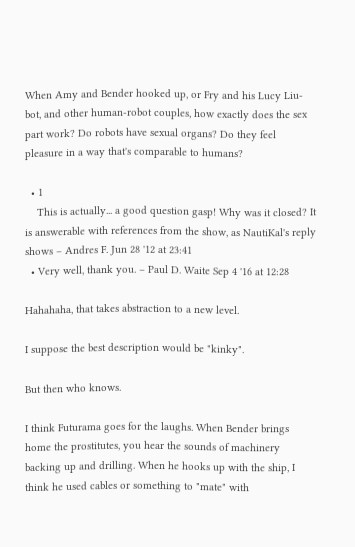When Amy and Bender hooked up, or Fry and his Lucy Liu-bot, and other human-robot couples, how exactly does the sex part work? Do robots have sexual organs? Do they feel pleasure in a way that's comparable to humans?

  • 1
    This is actually... a good question gasp! Why was it closed? It is answerable with references from the show, as NautiKal's reply shows – Andres F. Jun 28 '12 at 23:41
  • Very well, thank you. – Paul D. Waite Sep 4 '16 at 12:28

Hahahaha, that takes abstraction to a new level.

I suppose the best description would be "kinky".

But then who knows.

I think Futurama goes for the laughs. When Bender brings home the prostitutes, you hear the sounds of machinery backing up and drilling. When he hooks up with the ship, I think he used cables or something to "mate" with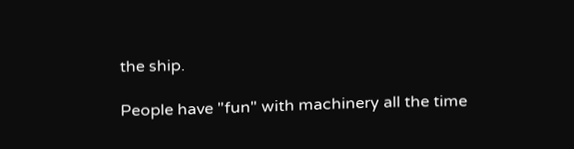the ship.

People have "fun" with machinery all the time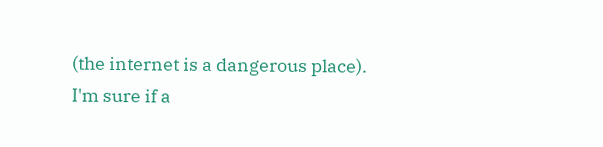(the internet is a dangerous place). I'm sure if a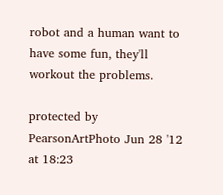robot and a human want to have some fun, they'll workout the problems.

protected by PearsonArtPhoto Jun 28 '12 at 18:23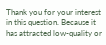Thank you for your interest in this question. Because it has attracted low-quality or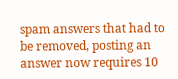spam answers that had to be removed, posting an answer now requires 10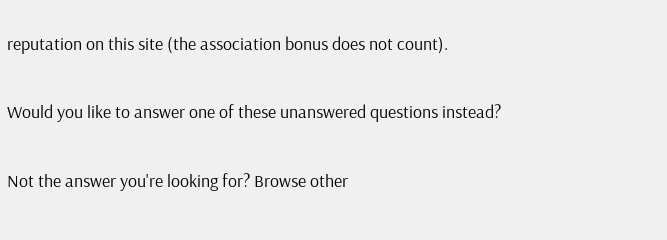reputation on this site (the association bonus does not count).

Would you like to answer one of these unanswered questions instead?

Not the answer you're looking for? Browse other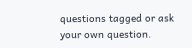questions tagged or ask your own question.